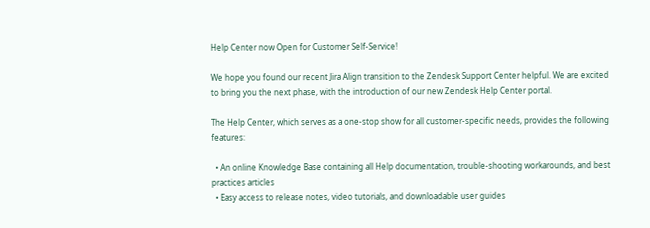Help Center now Open for Customer Self-Service!

We hope you found our recent Jira Align transition to the Zendesk Support Center helpful. We are excited to bring you the next phase, with the introduction of our new Zendesk Help Center portal.

The Help Center, which serves as a one-stop show for all customer-specific needs, provides the following features:

  • An online Knowledge Base containing all Help documentation, trouble-shooting workarounds, and best practices articles
  • Easy access to release notes, video tutorials, and downloadable user guides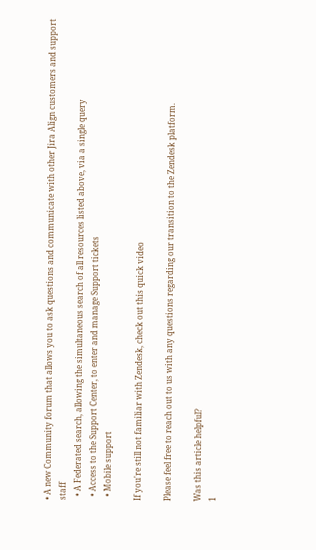• A new Community forum that allows you to ask questions and communicate with other Jira Align customers and support staff
  • A Federated search, allowing the simultaneous search of all resources listed above, via a single query
  • Access to the Support Center, to enter and manage Support tickets
  • Mobile support

If you're still not familiar with Zendesk, check out this quick video

Please feel free to reach out to us with any questions regarding our transition to the Zendesk platform.

Was this article helpful?
1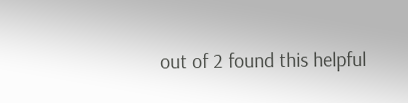out of 2 found this helpful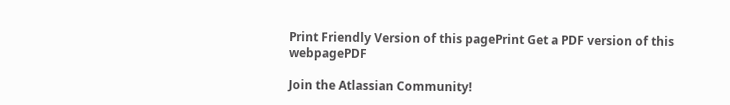Print Friendly Version of this pagePrint Get a PDF version of this webpagePDF

Join the Atlassian Community!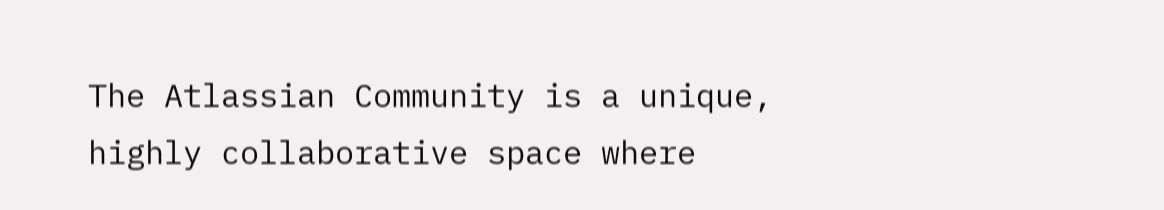The Atlassian Community is a unique, highly collaborative space where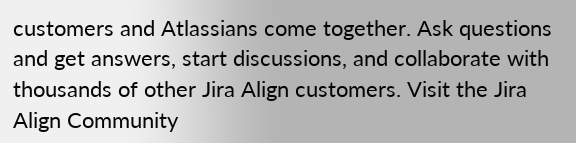customers and Atlassians come together. Ask questions and get answers, start discussions, and collaborate with thousands of other Jira Align customers. Visit the Jira Align Community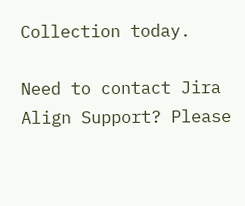Collection today.

Need to contact Jira Align Support? Please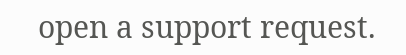open a support request.